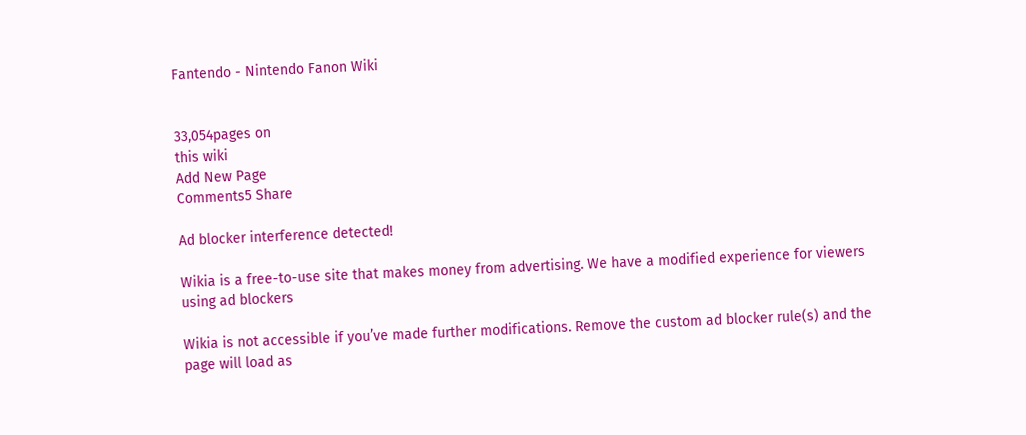Fantendo - Nintendo Fanon Wiki


33,054pages on
this wiki
Add New Page
Comments5 Share

Ad blocker interference detected!

Wikia is a free-to-use site that makes money from advertising. We have a modified experience for viewers using ad blockers

Wikia is not accessible if you’ve made further modifications. Remove the custom ad blocker rule(s) and the page will load as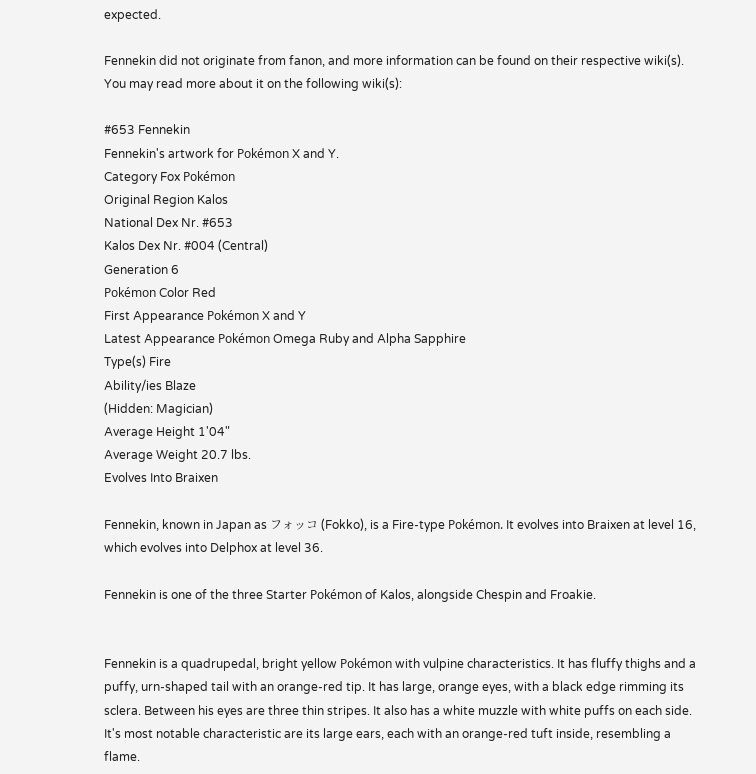expected.

Fennekin did not originate from fanon, and more information can be found on their respective wiki(s). You may read more about it on the following wiki(s):

#653 Fennekin
Fennekin's artwork for Pokémon X and Y.
Category Fox Pokémon
Original Region Kalos
National Dex Nr. #653
Kalos Dex Nr. #004 (Central)
Generation 6
Pokémon Color Red
First Appearance Pokémon X and Y
Latest Appearance Pokémon Omega Ruby and Alpha Sapphire
Type(s) Fire
Ability/ies Blaze
(Hidden: Magician)
Average Height 1'04"
Average Weight 20.7 lbs.
Evolves Into Braixen

Fennekin, known in Japan as フォッコ (Fokko), is a Fire-type Pokémon. It evolves into Braixen at level 16, which evolves into Delphox at level 36.

Fennekin is one of the three Starter Pokémon of Kalos, alongside Chespin and Froakie.


Fennekin is a quadrupedal, bright yellow Pokémon with vulpine characteristics. It has fluffy thighs and a puffy, urn-shaped tail with an orange-red tip. It has large, orange eyes, with a black edge rimming its sclera. Between his eyes are three thin stripes. It also has a white muzzle with white puffs on each side. It's most notable characteristic are its large ears, each with an orange-red tuft inside, resembling a flame.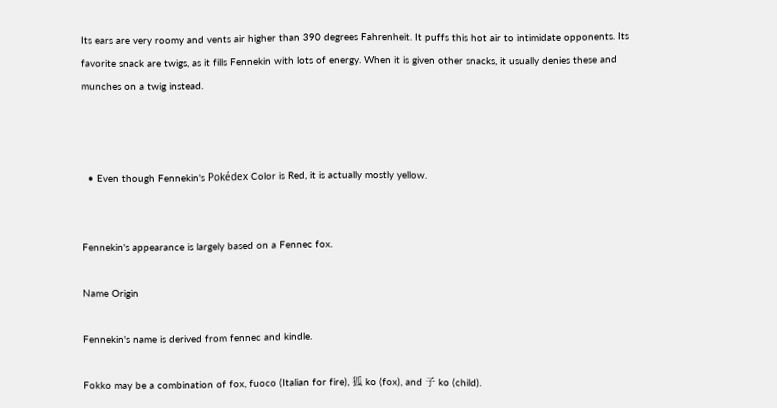Its ears are very roomy and vents air higher than 390 degrees Fahrenheit. It puffs this hot air to intimidate opponents. Its favorite snack are twigs, as it fills Fennekin with lots of energy. When it is given other snacks, it usually denies these and munches on a twig instead.



  • Even though Fennekin's Pokédex Color is Red, it is actually mostly yellow.


Fennekin's appearance is largely based on a Fennec fox.

Name Origin

Fennekin's name is derived from fennec and kindle.

Fokko may be a combination of fox, fuoco (Italian for fire), 狐 ko (fox), and 子 ko (child).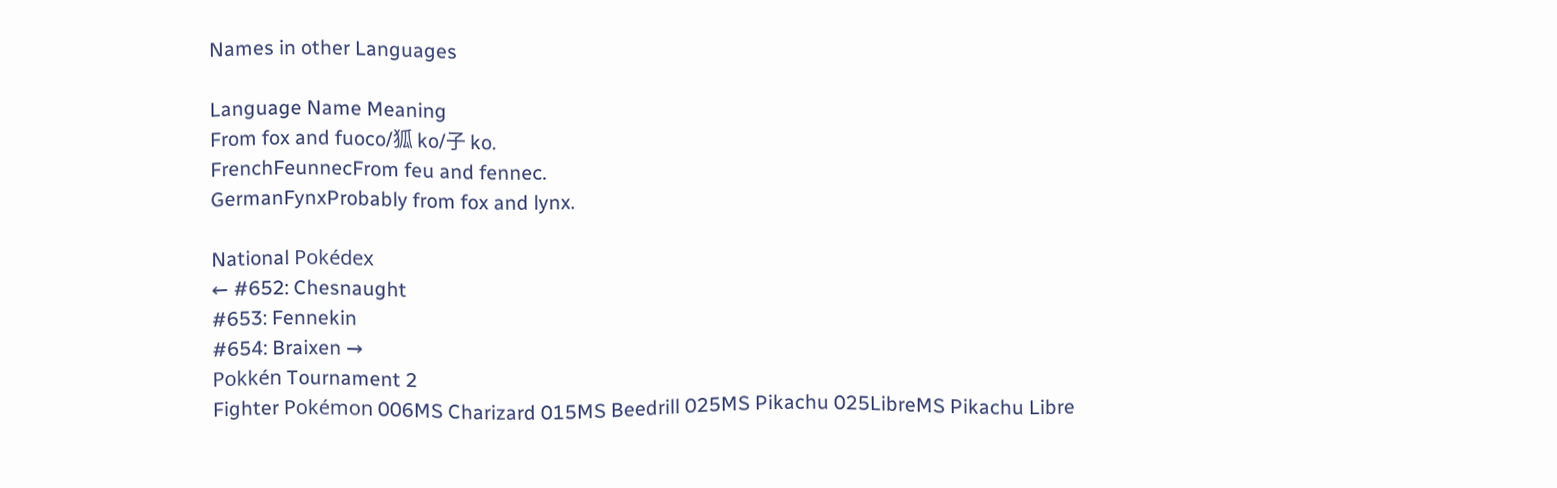Names in other Languages

Language Name Meaning
From fox and fuoco/狐 ko/子 ko.
FrenchFeunnecFrom feu and fennec.
GermanFynxProbably from fox and lynx.

National Pokédex
← #652: Chesnaught
#653: Fennekin
#654: Braixen →
Pokkén Tournament 2
Fighter Pokémon 006MS Charizard 015MS Beedrill 025MS Pikachu 025LibreMS Pikachu Libre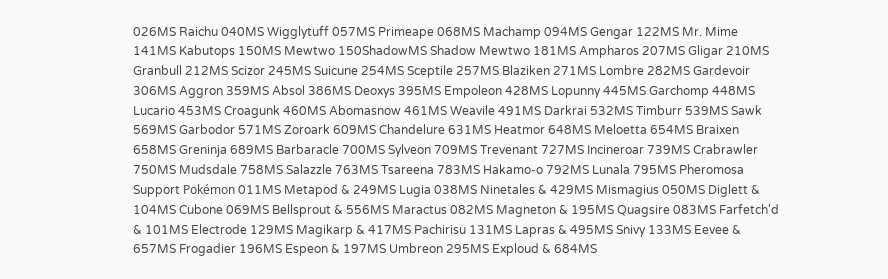026MS Raichu 040MS Wigglytuff 057MS Primeape 068MS Machamp 094MS Gengar 122MS Mr. Mime 141MS Kabutops 150MS Mewtwo 150ShadowMS Shadow Mewtwo 181MS Ampharos 207MS Gligar 210MS Granbull 212MS Scizor 245MS Suicune 254MS Sceptile 257MS Blaziken 271MS Lombre 282MS Gardevoir 306MS Aggron 359MS Absol 386MS Deoxys 395MS Empoleon 428MS Lopunny 445MS Garchomp 448MS Lucario 453MS Croagunk 460MS Abomasnow 461MS Weavile 491MS Darkrai 532MS Timburr 539MS Sawk 569MS Garbodor 571MS Zoroark 609MS Chandelure 631MS Heatmor 648MS Meloetta 654MS Braixen 658MS Greninja 689MS Barbaracle 700MS Sylveon 709MS Trevenant 727MS Incineroar 739MS Crabrawler 750MS Mudsdale 758MS Salazzle 763MS Tsareena 783MS Hakamo-o 792MS Lunala 795MS Pheromosa
Support Pokémon 011MS Metapod & 249MS Lugia 038MS Ninetales & 429MS Mismagius 050MS Diglett & 104MS Cubone 069MS Bellsprout & 556MS Maractus 082MS Magneton & 195MS Quagsire 083MS Farfetch'd & 101MS Electrode 129MS Magikarp & 417MS Pachirisu 131MS Lapras & 495MS Snivy 133MS Eevee & 657MS Frogadier 196MS Espeon & 197MS Umbreon 295MS Exploud & 684MS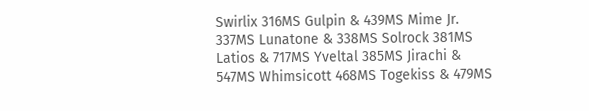Swirlix 316MS Gulpin & 439MS Mime Jr. 337MS Lunatone & 338MS Solrock 381MS Latios & 717MS Yveltal 385MS Jirachi & 547MS Whimsicott 468MS Togekiss & 479MS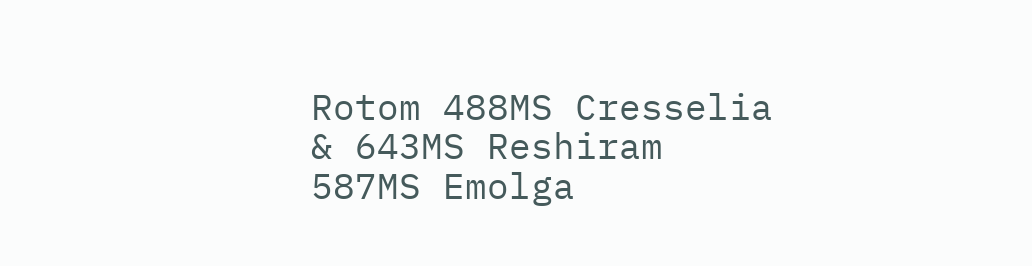Rotom 488MS Cresselia & 643MS Reshiram 587MS Emolga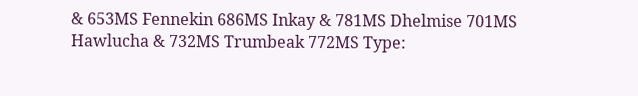& 653MS Fennekin 686MS Inkay & 781MS Dhelmise 701MS Hawlucha & 732MS Trumbeak 772MS Type: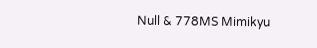Null & 778MS Mimikyu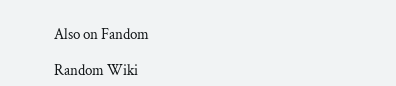Also on Fandom

Random Wiki